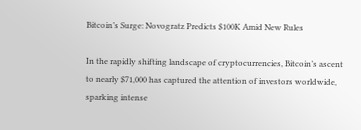Bitcoin’s Surge: Novogratz Predicts $100K Amid New Rules

In the rapidly shifting landscape of cryptocurrencies, Bitcoin’s ascent to nearly $71,000 has captured the attention of investors worldwide, sparking intense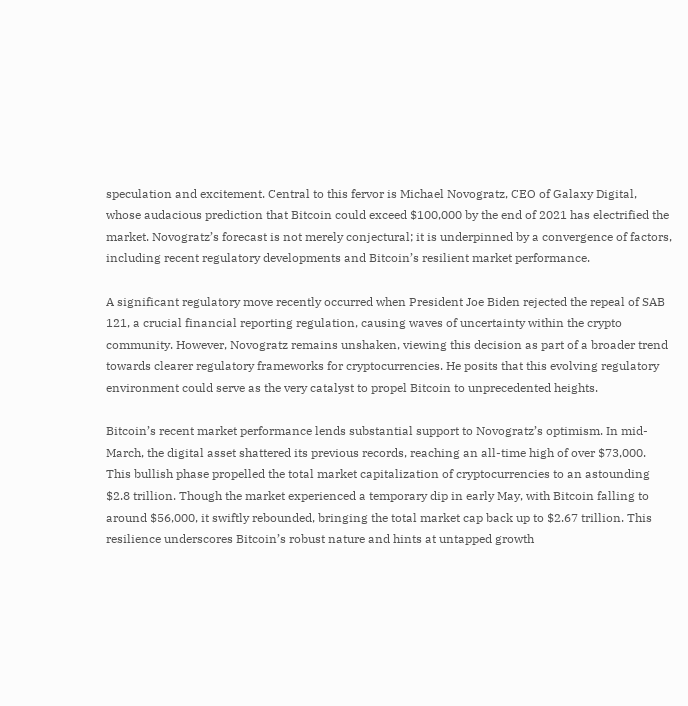speculation and excitement. Central to this fervor is Michael Novogratz, CEO of Galaxy Digital, whose audacious prediction that Bitcoin could exceed $100,000 by the end of 2021 has electrified the market. Novogratz’s forecast is not merely conjectural; it is underpinned by a convergence of factors, including recent regulatory developments and Bitcoin’s resilient market performance.

A significant regulatory move recently occurred when President Joe Biden rejected the repeal of SAB 121, a crucial financial reporting regulation, causing waves of uncertainty within the crypto community. However, Novogratz remains unshaken, viewing this decision as part of a broader trend towards clearer regulatory frameworks for cryptocurrencies. He posits that this evolving regulatory environment could serve as the very catalyst to propel Bitcoin to unprecedented heights.

Bitcoin’s recent market performance lends substantial support to Novogratz’s optimism. In mid-March, the digital asset shattered its previous records, reaching an all-time high of over $73,000. This bullish phase propelled the total market capitalization of cryptocurrencies to an astounding $2.8 trillion. Though the market experienced a temporary dip in early May, with Bitcoin falling to around $56,000, it swiftly rebounded, bringing the total market cap back up to $2.67 trillion. This resilience underscores Bitcoin’s robust nature and hints at untapped growth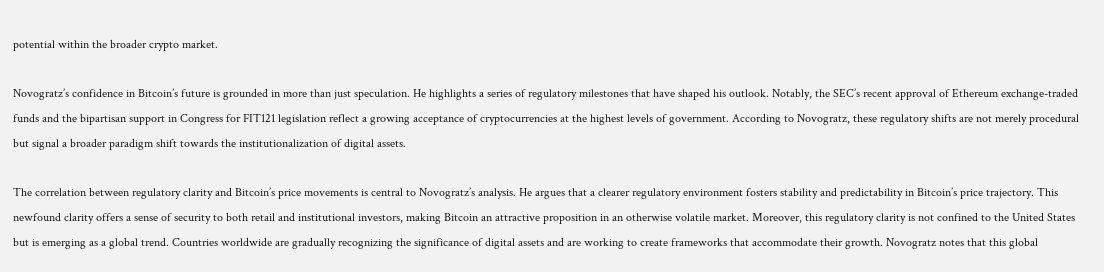potential within the broader crypto market.

Novogratz’s confidence in Bitcoin’s future is grounded in more than just speculation. He highlights a series of regulatory milestones that have shaped his outlook. Notably, the SEC’s recent approval of Ethereum exchange-traded funds and the bipartisan support in Congress for FIT121 legislation reflect a growing acceptance of cryptocurrencies at the highest levels of government. According to Novogratz, these regulatory shifts are not merely procedural but signal a broader paradigm shift towards the institutionalization of digital assets.

The correlation between regulatory clarity and Bitcoin’s price movements is central to Novogratz’s analysis. He argues that a clearer regulatory environment fosters stability and predictability in Bitcoin’s price trajectory. This newfound clarity offers a sense of security to both retail and institutional investors, making Bitcoin an attractive proposition in an otherwise volatile market. Moreover, this regulatory clarity is not confined to the United States but is emerging as a global trend. Countries worldwide are gradually recognizing the significance of digital assets and are working to create frameworks that accommodate their growth. Novogratz notes that this global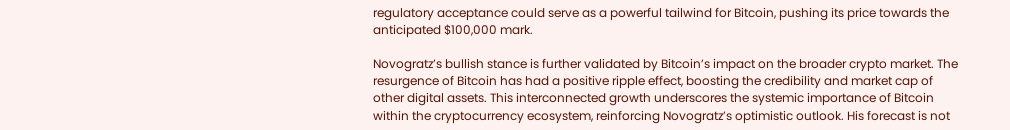regulatory acceptance could serve as a powerful tailwind for Bitcoin, pushing its price towards the anticipated $100,000 mark.

Novogratz’s bullish stance is further validated by Bitcoin’s impact on the broader crypto market. The resurgence of Bitcoin has had a positive ripple effect, boosting the credibility and market cap of other digital assets. This interconnected growth underscores the systemic importance of Bitcoin within the cryptocurrency ecosystem, reinforcing Novogratz’s optimistic outlook. His forecast is not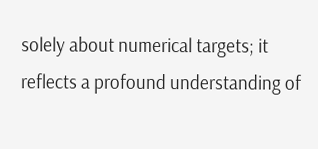solely about numerical targets; it reflects a profound understanding of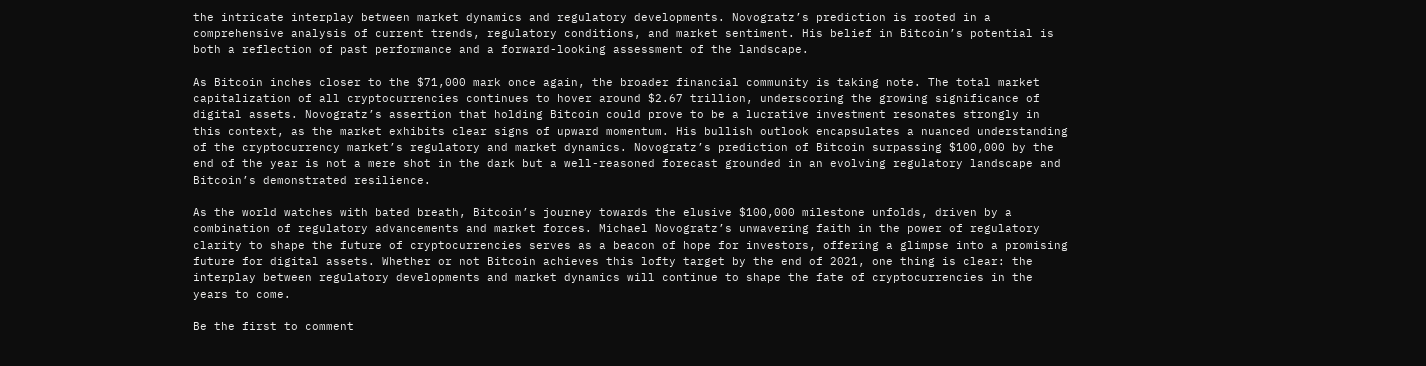the intricate interplay between market dynamics and regulatory developments. Novogratz’s prediction is rooted in a comprehensive analysis of current trends, regulatory conditions, and market sentiment. His belief in Bitcoin’s potential is both a reflection of past performance and a forward-looking assessment of the landscape.

As Bitcoin inches closer to the $71,000 mark once again, the broader financial community is taking note. The total market capitalization of all cryptocurrencies continues to hover around $2.67 trillion, underscoring the growing significance of digital assets. Novogratz’s assertion that holding Bitcoin could prove to be a lucrative investment resonates strongly in this context, as the market exhibits clear signs of upward momentum. His bullish outlook encapsulates a nuanced understanding of the cryptocurrency market’s regulatory and market dynamics. Novogratz’s prediction of Bitcoin surpassing $100,000 by the end of the year is not a mere shot in the dark but a well-reasoned forecast grounded in an evolving regulatory landscape and Bitcoin’s demonstrated resilience.

As the world watches with bated breath, Bitcoin’s journey towards the elusive $100,000 milestone unfolds, driven by a combination of regulatory advancements and market forces. Michael Novogratz’s unwavering faith in the power of regulatory clarity to shape the future of cryptocurrencies serves as a beacon of hope for investors, offering a glimpse into a promising future for digital assets. Whether or not Bitcoin achieves this lofty target by the end of 2021, one thing is clear: the interplay between regulatory developments and market dynamics will continue to shape the fate of cryptocurrencies in the years to come.

Be the first to comment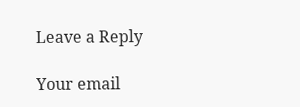Leave a Reply

Your email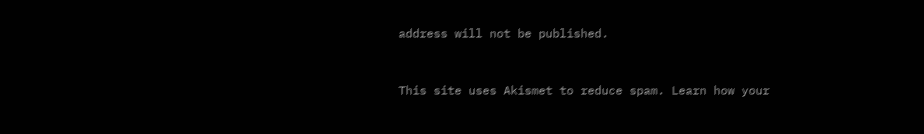address will not be published.


This site uses Akismet to reduce spam. Learn how your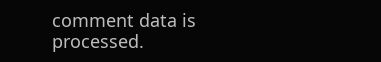comment data is processed.